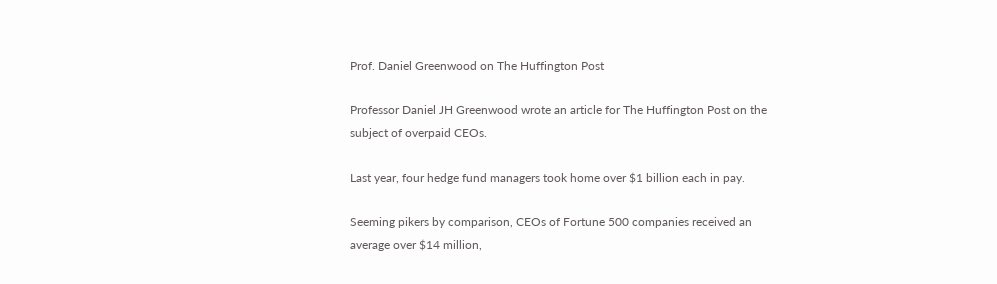Prof. Daniel Greenwood on The Huffington Post

Professor Daniel JH Greenwood wrote an article for The Huffington Post on the subject of overpaid CEOs.

Last year, four hedge fund managers took home over $1 billion each in pay.

Seeming pikers by comparison, CEOs of Fortune 500 companies received an average over $14 million,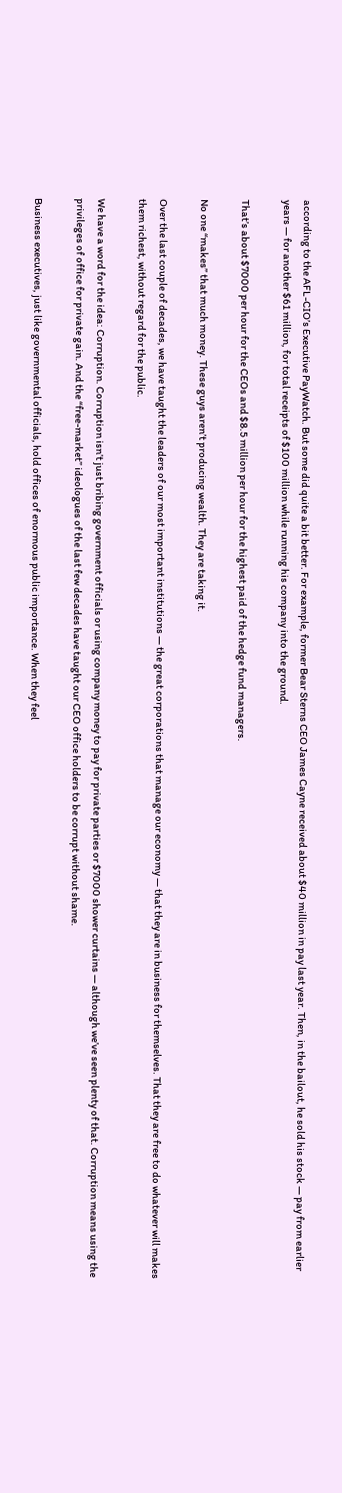according to the AFL-CIO’s Executive PayWatch. But some did quite a bit better. For example, former Bear Sterns CEO James Cayne received about $40 million in pay last year. Then, in the bailout, he sold his stock — pay from earlier years — for another $61 million, for total receipts of $100 million while running his company into the ground.

That’s about $7000 per hour for the CEOs and $8.5 million per hour for the highest paid of the hedge fund managers.

No one “makes” that much money. These guys aren’t producing wealth. They are taking it.

Over the last couple of decades, we have taught the leaders of our most important institutions — the great corporations that manage our economy — that they are in business for themselves. That they are free to do whatever will makes them richest, without regard for the public.

We have a word for the idea: Corruption. Corruption isn’t just bribing government officials or using company money to pay for private parties or $7000 shower curtains — although we’ve seen plenty of that. Corruption means using the privileges of office for private gain. And the “free-market” ideologues of the last few decades have taught our CEO office holders to be corrupt without shame.

Business executives, just like governmental officials, hold offices of enormous public importance. When they feel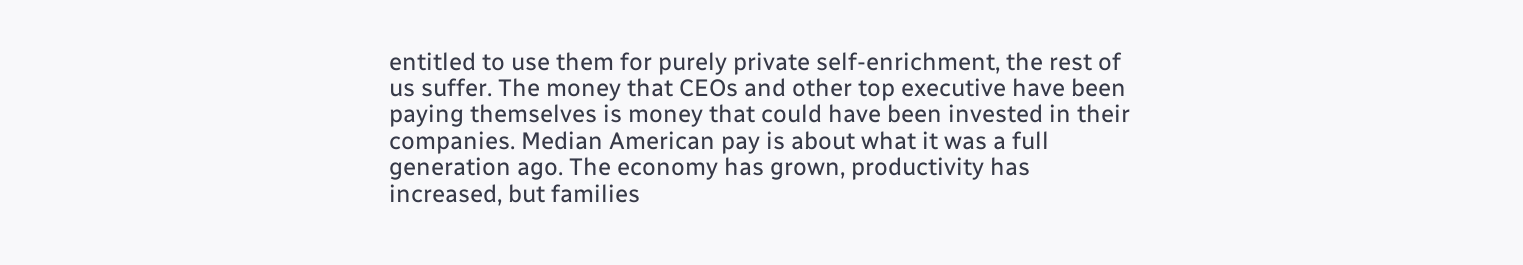entitled to use them for purely private self-enrichment, the rest of us suffer. The money that CEOs and other top executive have been paying themselves is money that could have been invested in their companies. Median American pay is about what it was a full generation ago. The economy has grown, productivity has increased, but families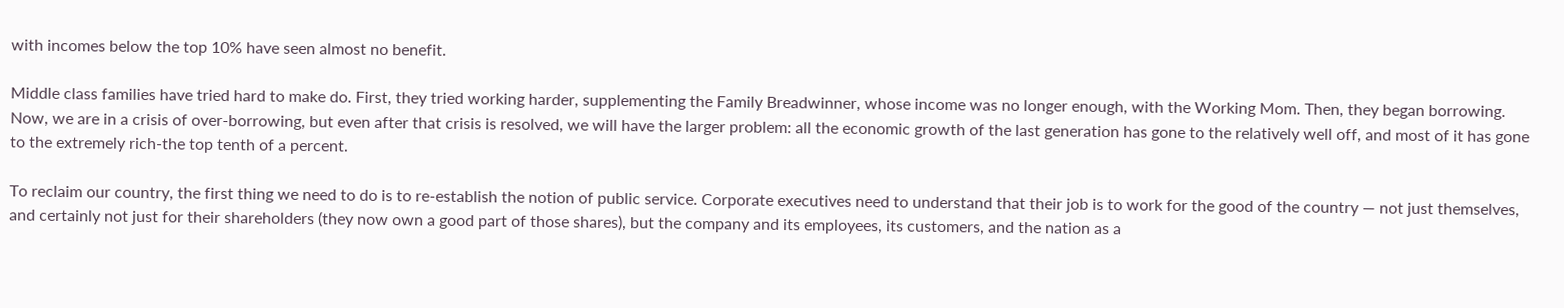with incomes below the top 10% have seen almost no benefit.

Middle class families have tried hard to make do. First, they tried working harder, supplementing the Family Breadwinner, whose income was no longer enough, with the Working Mom. Then, they began borrowing. Now, we are in a crisis of over-borrowing, but even after that crisis is resolved, we will have the larger problem: all the economic growth of the last generation has gone to the relatively well off, and most of it has gone to the extremely rich-the top tenth of a percent.

To reclaim our country, the first thing we need to do is to re-establish the notion of public service. Corporate executives need to understand that their job is to work for the good of the country — not just themselves, and certainly not just for their shareholders (they now own a good part of those shares), but the company and its employees, its customers, and the nation as a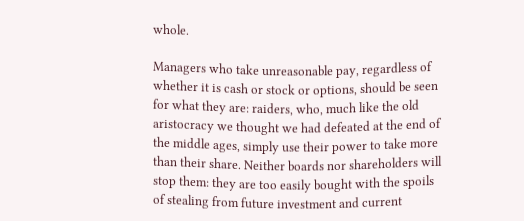whole.

Managers who take unreasonable pay, regardless of whether it is cash or stock or options, should be seen for what they are: raiders, who, much like the old aristocracy we thought we had defeated at the end of the middle ages, simply use their power to take more than their share. Neither boards nor shareholders will stop them: they are too easily bought with the spoils of stealing from future investment and current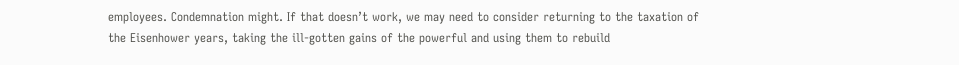employees. Condemnation might. If that doesn’t work, we may need to consider returning to the taxation of the Eisenhower years, taking the ill-gotten gains of the powerful and using them to rebuild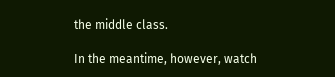the middle class.

In the meantime, however, watch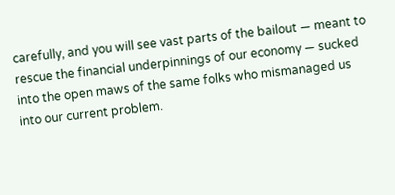carefully, and you will see vast parts of the bailout — meant to rescue the financial underpinnings of our economy — sucked into the open maws of the same folks who mismanaged us into our current problem.